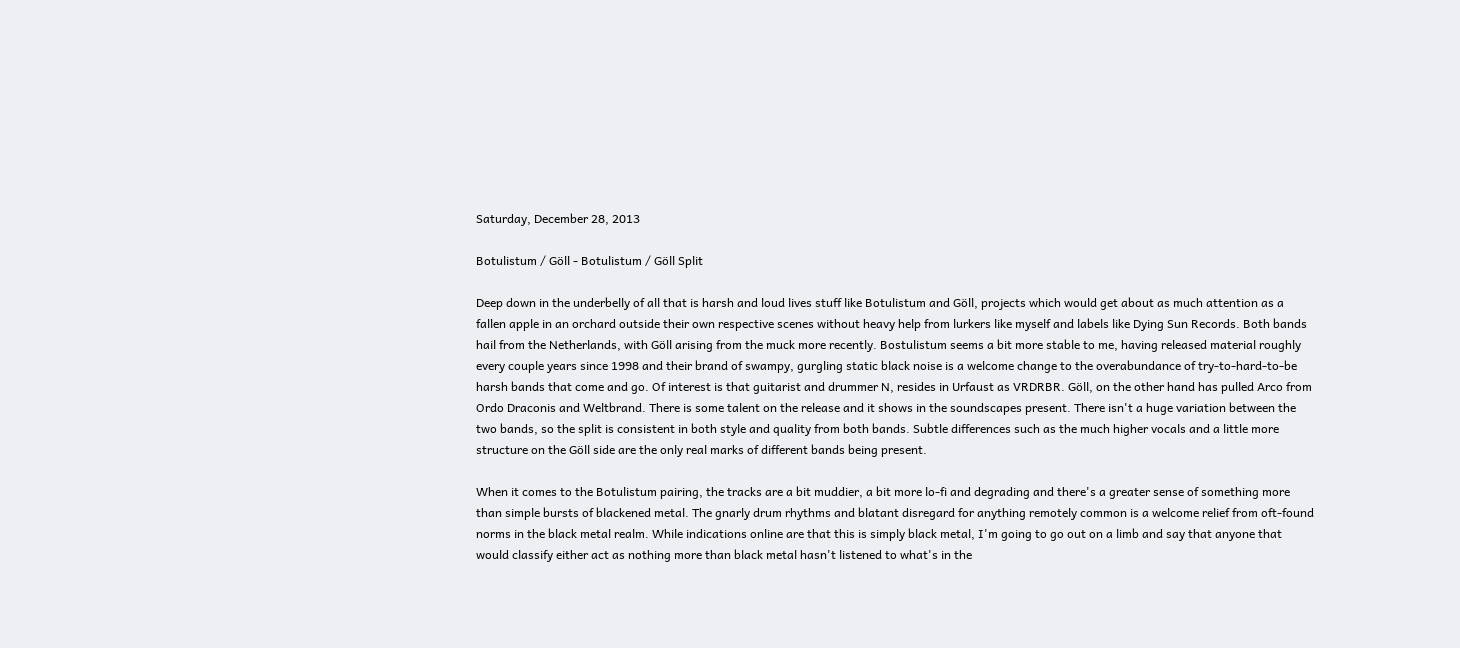Saturday, December 28, 2013

Botulistum / Göll - Botulistum / Göll Split

Deep down in the underbelly of all that is harsh and loud lives stuff like Botulistum and Göll, projects which would get about as much attention as a fallen apple in an orchard outside their own respective scenes without heavy help from lurkers like myself and labels like Dying Sun Records. Both bands hail from the Netherlands, with Göll arising from the muck more recently. Bostulistum seems a bit more stable to me, having released material roughly every couple years since 1998 and their brand of swampy, gurgling static black noise is a welcome change to the overabundance of try-to-hard-to-be harsh bands that come and go. Of interest is that guitarist and drummer N, resides in Urfaust as VRDRBR. Göll, on the other hand has pulled Arco from Ordo Draconis and Weltbrand. There is some talent on the release and it shows in the soundscapes present. There isn't a huge variation between the two bands, so the split is consistent in both style and quality from both bands. Subtle differences such as the much higher vocals and a little more structure on the Göll side are the only real marks of different bands being present.

When it comes to the Botulistum pairing, the tracks are a bit muddier, a bit more lo-fi and degrading and there's a greater sense of something more than simple bursts of blackened metal. The gnarly drum rhythms and blatant disregard for anything remotely common is a welcome relief from oft-found norms in the black metal realm. While indications online are that this is simply black metal, I'm going to go out on a limb and say that anyone that would classify either act as nothing more than black metal hasn't listened to what's in the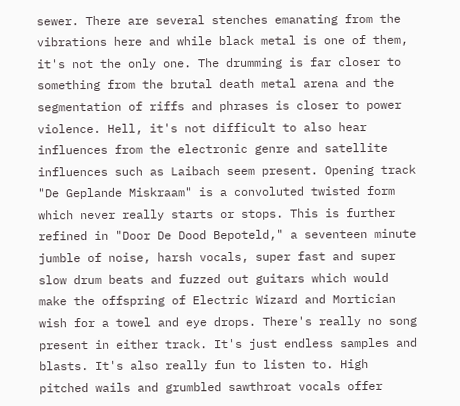sewer. There are several stenches emanating from the vibrations here and while black metal is one of them, it's not the only one. The drumming is far closer to something from the brutal death metal arena and the segmentation of riffs and phrases is closer to power violence. Hell, it's not difficult to also hear influences from the electronic genre and satellite influences such as Laibach seem present. Opening track "De Geplande Miskraam" is a convoluted twisted form which never really starts or stops. This is further refined in "Door De Dood Bepoteld," a seventeen minute jumble of noise, harsh vocals, super fast and super slow drum beats and fuzzed out guitars which would make the offspring of Electric Wizard and Mortician wish for a towel and eye drops. There's really no song present in either track. It's just endless samples and blasts. It's also really fun to listen to. High pitched wails and grumbled sawthroat vocals offer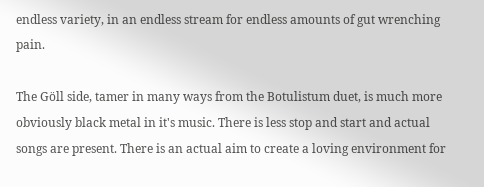endless variety, in an endless stream for endless amounts of gut wrenching pain.

The Göll side, tamer in many ways from the Botulistum duet, is much more obviously black metal in it's music. There is less stop and start and actual songs are present. There is an actual aim to create a loving environment for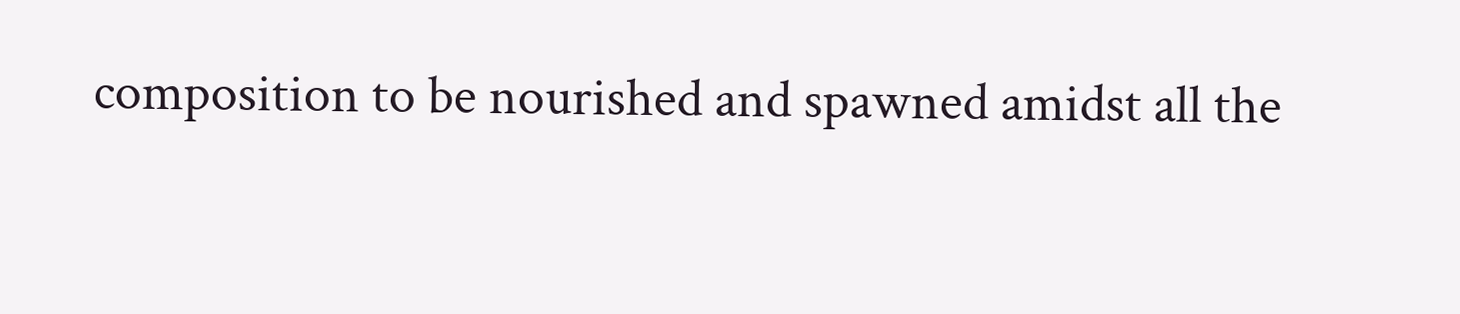composition to be nourished and spawned amidst all the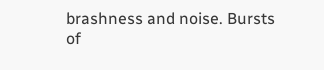brashness and noise. Bursts of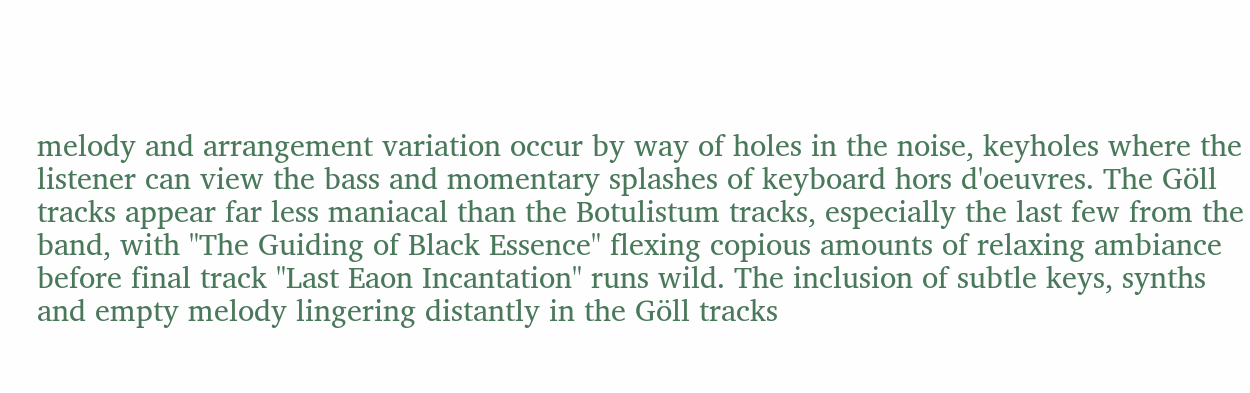melody and arrangement variation occur by way of holes in the noise, keyholes where the listener can view the bass and momentary splashes of keyboard hors d'oeuvres. The Göll tracks appear far less maniacal than the Botulistum tracks, especially the last few from the band, with "The Guiding of Black Essence" flexing copious amounts of relaxing ambiance before final track "Last Eaon Incantation" runs wild. The inclusion of subtle keys, synths and empty melody lingering distantly in the Göll tracks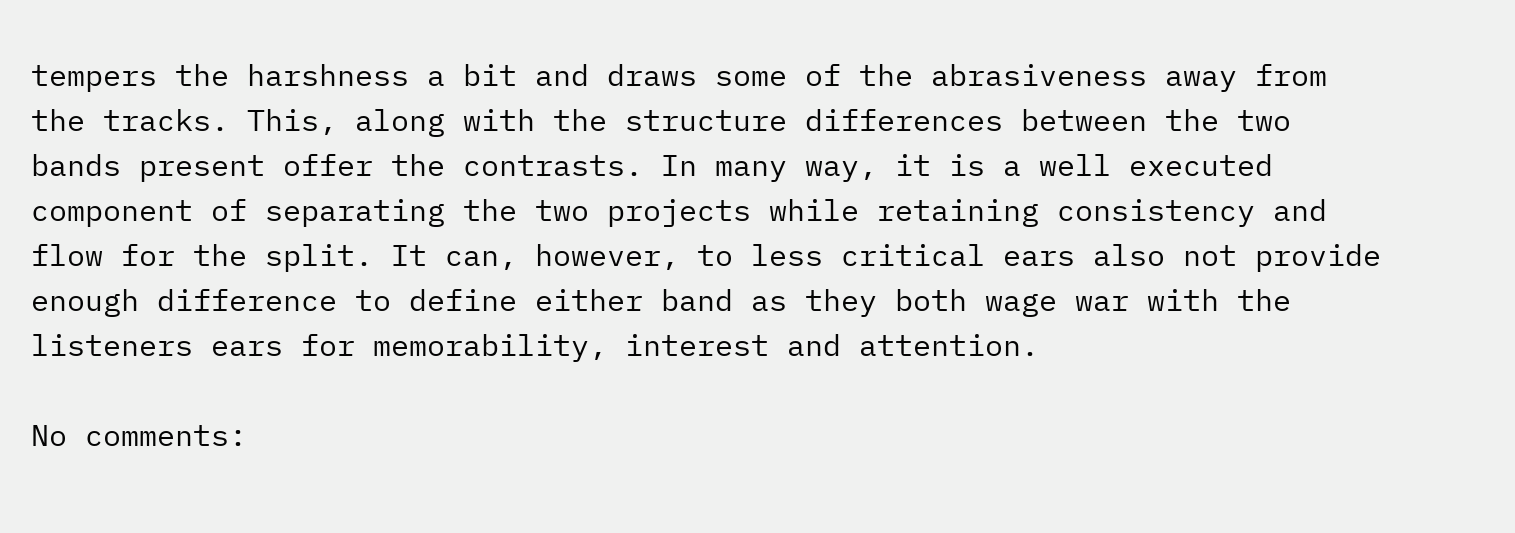tempers the harshness a bit and draws some of the abrasiveness away from the tracks. This, along with the structure differences between the two bands present offer the contrasts. In many way, it is a well executed component of separating the two projects while retaining consistency and flow for the split. It can, however, to less critical ears also not provide enough difference to define either band as they both wage war with the listeners ears for memorability, interest and attention.

No comments: